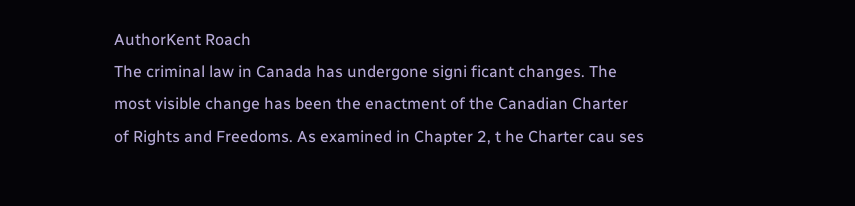AuthorKent Roach
The criminal law in Canada has undergone signi ficant changes. The
most visible change has been the enactment of the Canadian Charter
of Rights and Freedoms. As examined in Chapter 2, t he Charter cau ses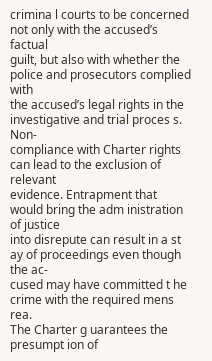crimina l courts to be concerned not only with the accused’s factual
guilt, but also with whether the police and prosecutors complied with
the accused’s legal rights in the investigative and trial proces s. Non-
compliance with Charter rights can lead to the exclusion of relevant
evidence. Entrapment that would bring the adm inistration of justice
into disrepute can result in a st ay of proceedings even though the ac-
cused may have committed t he crime with the required mens rea.
The Charter g uarantees the presumpt ion of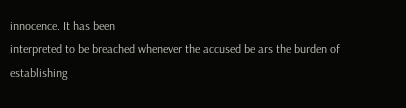innocence. It has been
interpreted to be breached whenever the accused be ars the burden of
establishing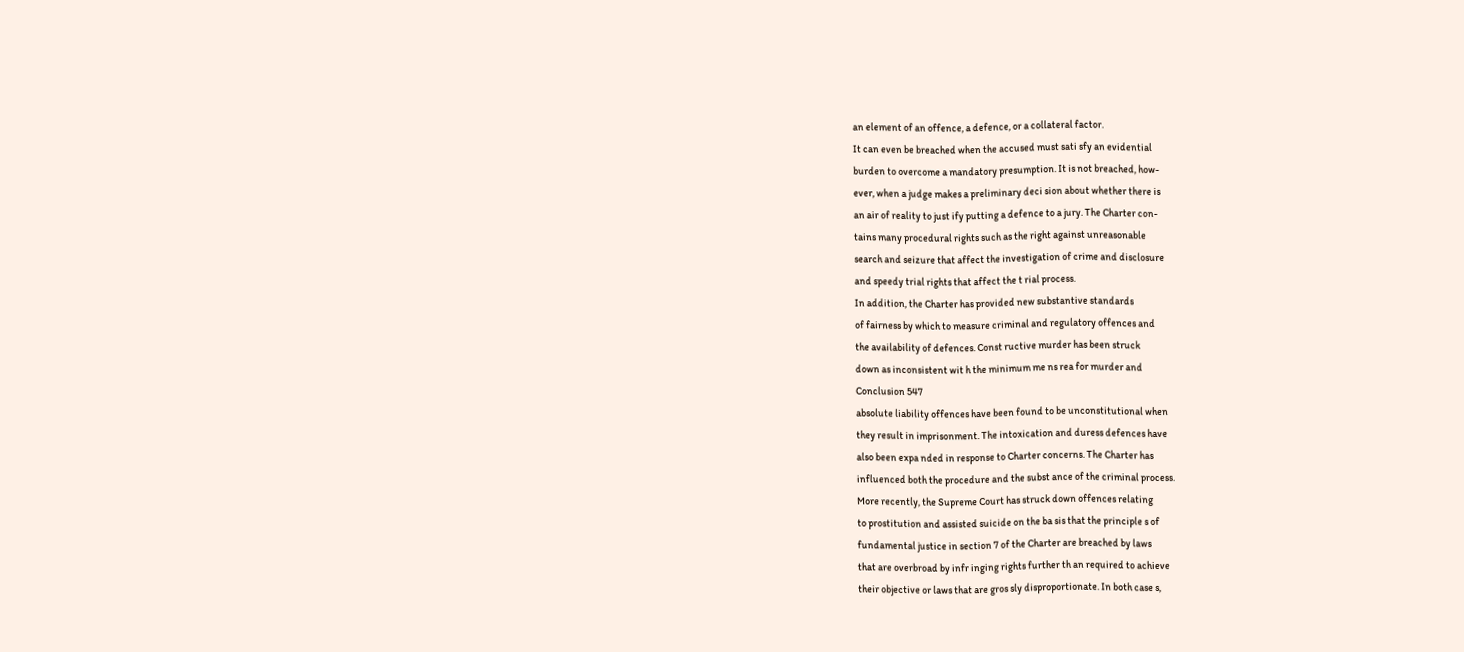an element of an offence, a defence, or a collateral factor.
It can even be breached when the accused must sati sfy an evidential
burden to overcome a mandatory presumption. It is not breached, how-
ever, when a judge makes a preliminary deci sion about whether there is
an air of reality to just ify putting a defence to a jury. The Charter con-
tains many procedural rights such as the right against unreasonable
search and seizure that affect the investigation of crime and disclosure
and speedy trial rights that affect the t rial process.
In addition, the Charter has provided new substantive standards
of fairness by which to measure criminal and regulatory offences and
the availability of defences. Const ructive murder has been struck
down as inconsistent wit h the minimum me ns rea for murder and
Conclusion 547
absolute liability offences have been found to be unconstitutional when
they result in imprisonment. The intoxication and duress defences have
also been expa nded in response to Charter concerns. The Charter has
influenced both the procedure and the subst ance of the criminal process.
More recently, the Supreme Court has struck down offences relating
to prostitution and assisted suicide on the ba sis that the principle s of
fundamental justice in section 7 of the Charter are breached by laws
that are overbroad by infr inging rights further th an required to achieve
their objective or laws that are gros sly disproportionate. In both case s,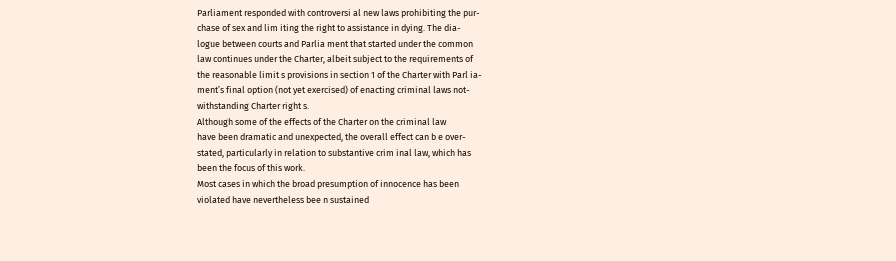Parliament responded with controversi al new laws prohibiting the pur-
chase of sex and lim iting the right to assistance in dying. The dia-
logue between courts and Parlia ment that started under the common
law continues under the Charter, albeit subject to the requirements of
the reasonable limit s provisions in section 1 of the Charter with Parl ia-
ment’s final option (not yet exercised) of enacting criminal laws not-
withstanding Charter right s.
Although some of the effects of the Charter on the criminal law
have been dramatic and unexpected, the overall effect can b e over-
stated, particularly in relation to substantive crim inal law, which has
been the focus of this work.
Most cases in which the broad presumption of innocence has been
violated have nevertheless bee n sustained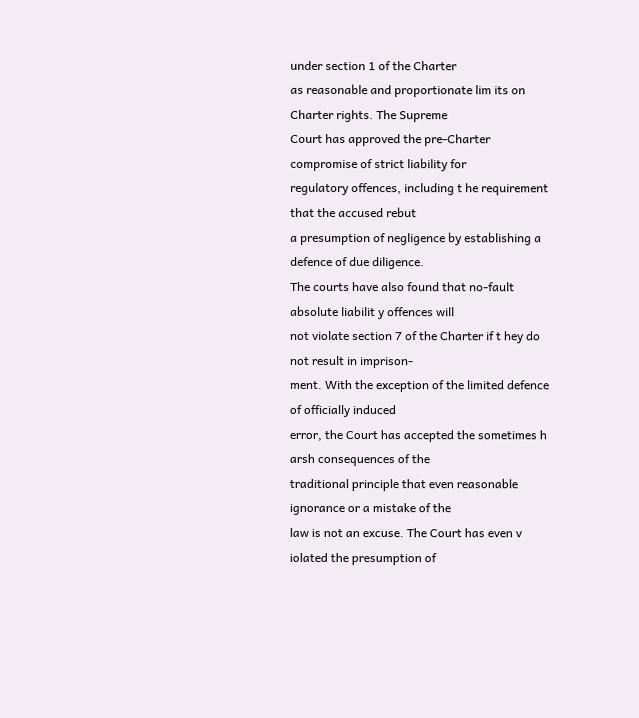under section 1 of the Charter
as reasonable and proportionate lim its on Charter rights. The Supreme
Court has approved the pre-Charter compromise of strict liability for
regulatory offences, including t he requirement that the accused rebut
a presumption of negligence by establishing a defence of due diligence.
The courts have also found that no-fault absolute liabilit y offences will
not violate section 7 of the Charter if t hey do not result in imprison-
ment. With the exception of the limited defence of officially induced
error, the Court has accepted the sometimes h arsh consequences of the
traditional principle that even reasonable ignorance or a mistake of the
law is not an excuse. The Court has even v iolated the presumption of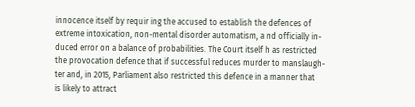innocence itself by requir ing the accused to establish the defences of
extreme intoxication, non-mental disorder automatism, a nd officially in-
duced error on a balance of probabilities. The Court itself h as restricted
the provocation defence that if successful reduces murder to manslaugh-
ter and, in 2015, Parliament also restricted this defence in a manner that
is likely to attract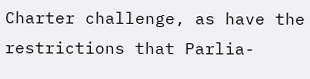Charter challenge, as have the restrictions that Parlia-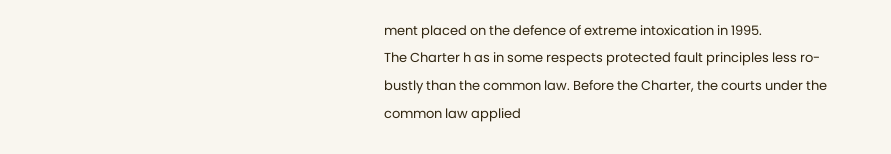ment placed on the defence of extreme intoxication in 1995.
The Charter h as in some respects protected fault principles less ro-
bustly than the common law. Before the Charter, the courts under the
common law applied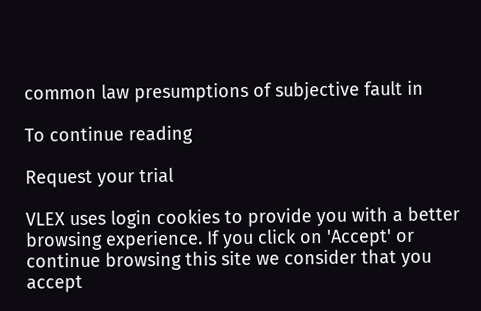common law presumptions of subjective fault in

To continue reading

Request your trial

VLEX uses login cookies to provide you with a better browsing experience. If you click on 'Accept' or continue browsing this site we consider that you accept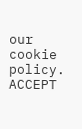our cookie policy. ACCEPT